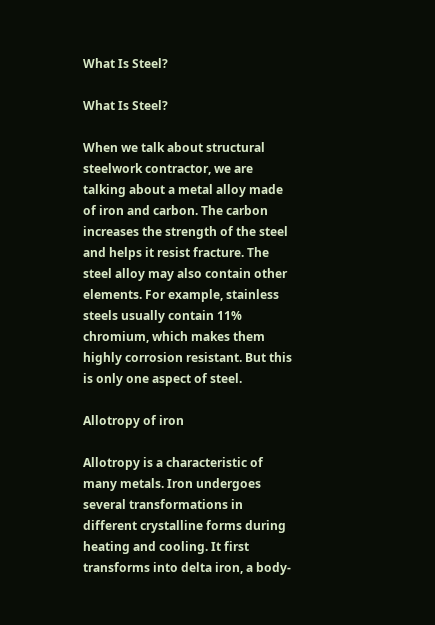What Is Steel?

What Is Steel?

When we talk about structural steelwork contractor, we are talking about a metal alloy made of iron and carbon. The carbon increases the strength of the steel and helps it resist fracture. The steel alloy may also contain other elements. For example, stainless steels usually contain 11% chromium, which makes them highly corrosion resistant. But this is only one aspect of steel.

Allotropy of iron

Allotropy is a characteristic of many metals. Iron undergoes several transformations in different crystalline forms during heating and cooling. It first transforms into delta iron, a body-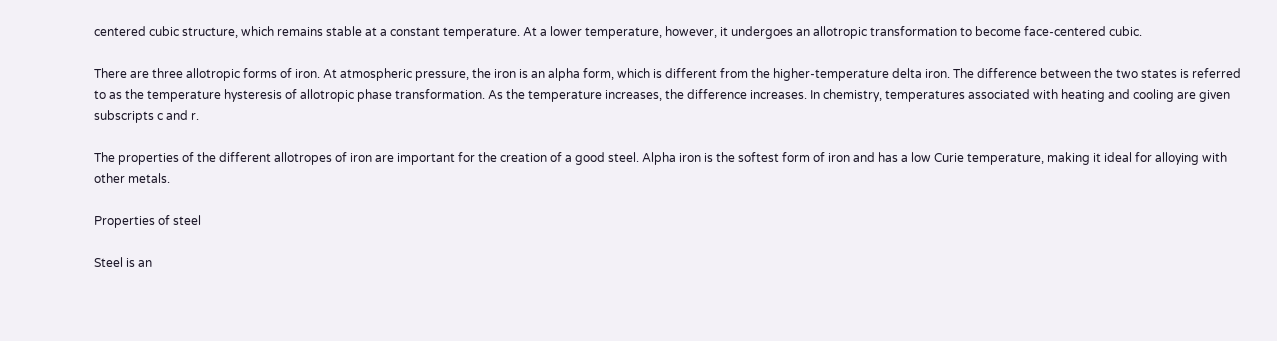centered cubic structure, which remains stable at a constant temperature. At a lower temperature, however, it undergoes an allotropic transformation to become face-centered cubic.

There are three allotropic forms of iron. At atmospheric pressure, the iron is an alpha form, which is different from the higher-temperature delta iron. The difference between the two states is referred to as the temperature hysteresis of allotropic phase transformation. As the temperature increases, the difference increases. In chemistry, temperatures associated with heating and cooling are given subscripts c and r.

The properties of the different allotropes of iron are important for the creation of a good steel. Alpha iron is the softest form of iron and has a low Curie temperature, making it ideal for alloying with other metals.

Properties of steel

Steel is an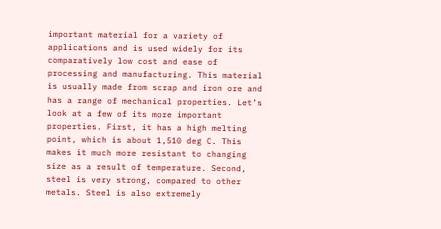important material for a variety of applications and is used widely for its comparatively low cost and ease of processing and manufacturing. This material is usually made from scrap and iron ore and has a range of mechanical properties. Let’s look at a few of its more important properties. First, it has a high melting point, which is about 1,510 deg C. This makes it much more resistant to changing size as a result of temperature. Second, steel is very strong, compared to other metals. Steel is also extremely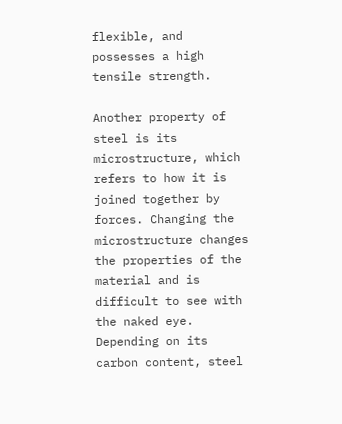flexible, and possesses a high tensile strength.

Another property of steel is its microstructure, which refers to how it is joined together by forces. Changing the microstructure changes the properties of the material and is difficult to see with the naked eye. Depending on its carbon content, steel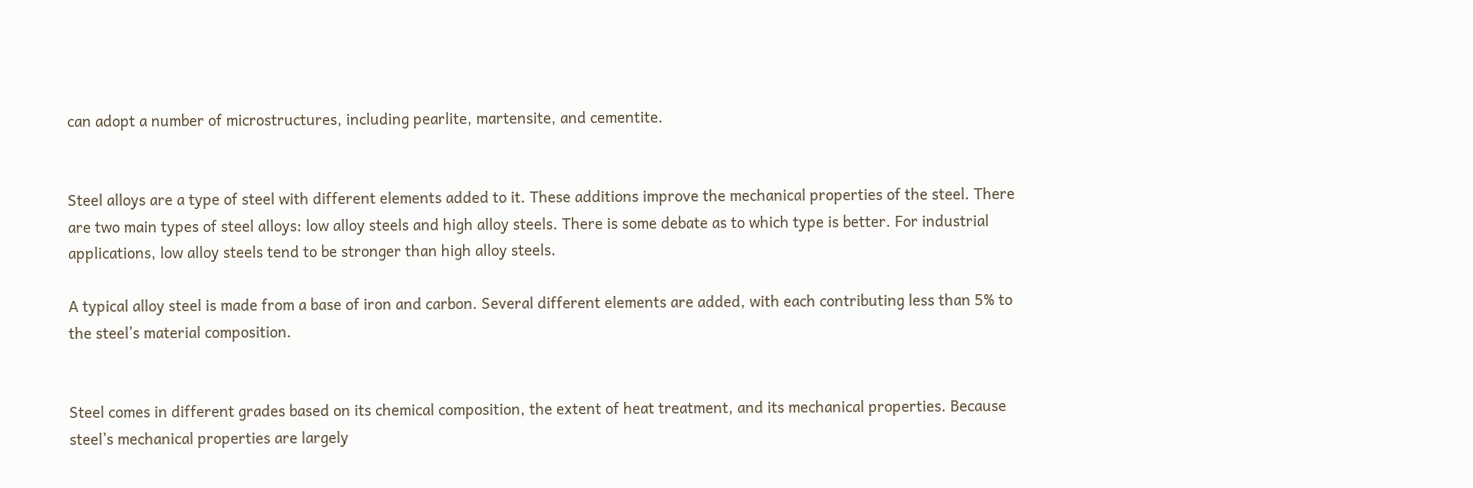can adopt a number of microstructures, including pearlite, martensite, and cementite.


Steel alloys are a type of steel with different elements added to it. These additions improve the mechanical properties of the steel. There are two main types of steel alloys: low alloy steels and high alloy steels. There is some debate as to which type is better. For industrial applications, low alloy steels tend to be stronger than high alloy steels.

A typical alloy steel is made from a base of iron and carbon. Several different elements are added, with each contributing less than 5% to the steel’s material composition.


Steel comes in different grades based on its chemical composition, the extent of heat treatment, and its mechanical properties. Because steel’s mechanical properties are largely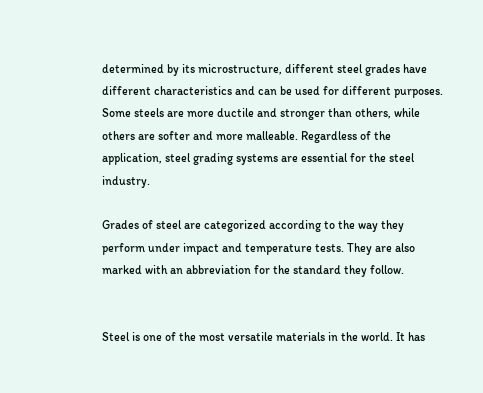determined by its microstructure, different steel grades have different characteristics and can be used for different purposes. Some steels are more ductile and stronger than others, while others are softer and more malleable. Regardless of the application, steel grading systems are essential for the steel industry.

Grades of steel are categorized according to the way they perform under impact and temperature tests. They are also marked with an abbreviation for the standard they follow.


Steel is one of the most versatile materials in the world. It has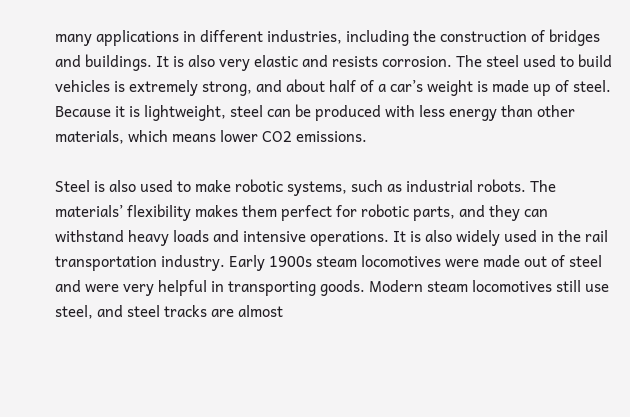many applications in different industries, including the construction of bridges and buildings. It is also very elastic and resists corrosion. The steel used to build vehicles is extremely strong, and about half of a car’s weight is made up of steel. Because it is lightweight, steel can be produced with less energy than other materials, which means lower CO2 emissions.

Steel is also used to make robotic systems, such as industrial robots. The materials’ flexibility makes them perfect for robotic parts, and they can withstand heavy loads and intensive operations. It is also widely used in the rail transportation industry. Early 1900s steam locomotives were made out of steel and were very helpful in transporting goods. Modern steam locomotives still use steel, and steel tracks are almost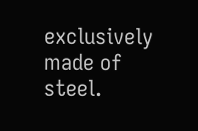exclusively made of steel.